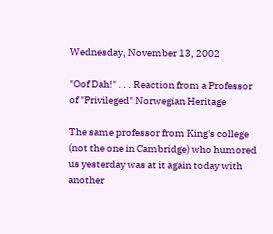Wednesday, November 13, 2002

"Oof Dah!" . . . Reaction from a Professor of "Privileged" Norwegian Heritage

The same professor from King's college (not the one in Cambridge) who humored us yesterday was at it again today with another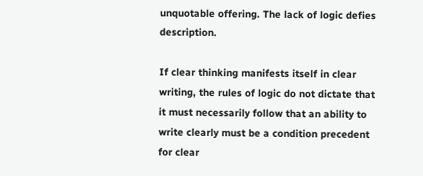unquotable offering. The lack of logic defies description.

If clear thinking manifests itself in clear writing, the rules of logic do not dictate that it must necessarily follow that an ability to write clearly must be a condition precedent for clear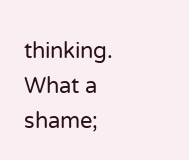thinking. What a shame;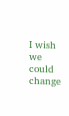I wish we could change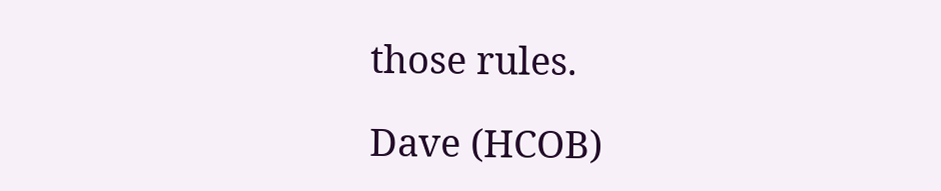those rules.

Dave (HCOB)